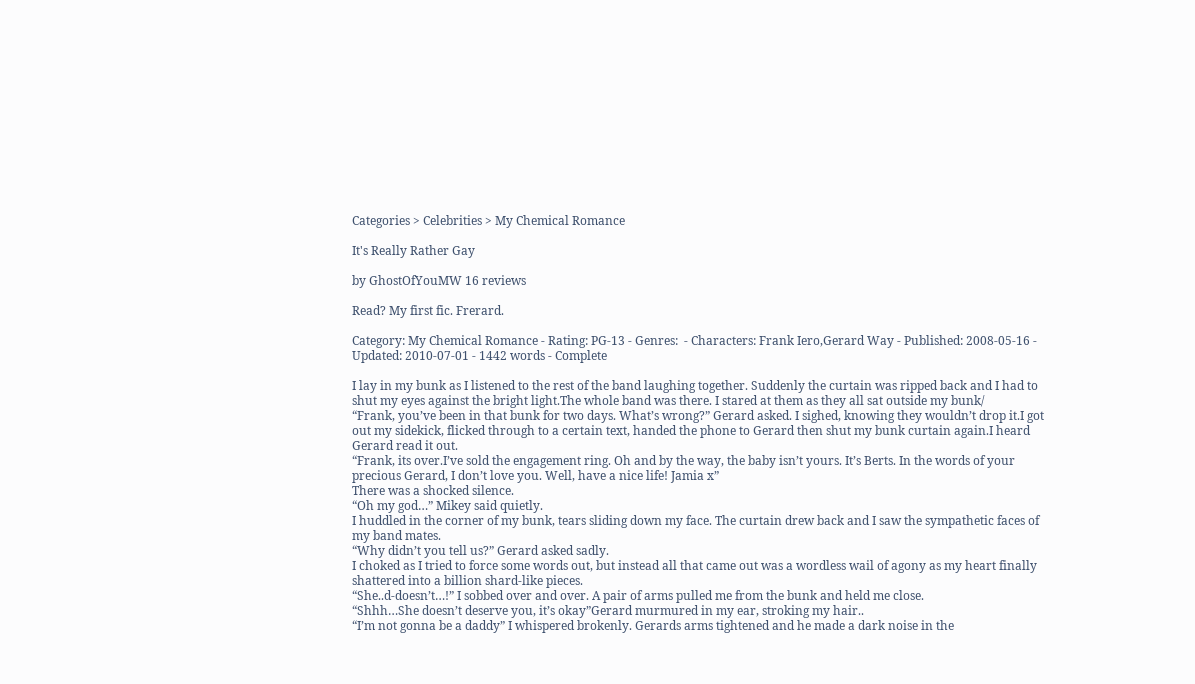Categories > Celebrities > My Chemical Romance

It's Really Rather Gay

by GhostOfYouMW 16 reviews

Read? My first fic. Frerard.

Category: My Chemical Romance - Rating: PG-13 - Genres:  - Characters: Frank Iero,Gerard Way - Published: 2008-05-16 - Updated: 2010-07-01 - 1442 words - Complete

I lay in my bunk as I listened to the rest of the band laughing together. Suddenly the curtain was ripped back and I had to shut my eyes against the bright light.The whole band was there. I stared at them as they all sat outside my bunk/
“Frank, you’ve been in that bunk for two days. What’s wrong?” Gerard asked. I sighed, knowing they wouldn’t drop it.I got out my sidekick, flicked through to a certain text, handed the phone to Gerard then shut my bunk curtain again.I heard Gerard read it out.
“Frank, its over.I’ve sold the engagement ring. Oh and by the way, the baby isn’t yours. It’s Berts. In the words of your precious Gerard, I don’t love you. Well, have a nice life! Jamia x”
There was a shocked silence.
“Oh my god…” Mikey said quietly.
I huddled in the corner of my bunk, tears sliding down my face. The curtain drew back and I saw the sympathetic faces of my band mates.
“Why didn’t you tell us?” Gerard asked sadly.
I choked as I tried to force some words out, but instead all that came out was a wordless wail of agony as my heart finally shattered into a billion shard-like pieces.
“She..d-doesn’t…!” I sobbed over and over. A pair of arms pulled me from the bunk and held me close.
“Shhh…She doesn’t deserve you, it’s okay”Gerard murmured in my ear, stroking my hair..
“I’m not gonna be a daddy” I whispered brokenly. Gerards arms tightened and he made a dark noise in the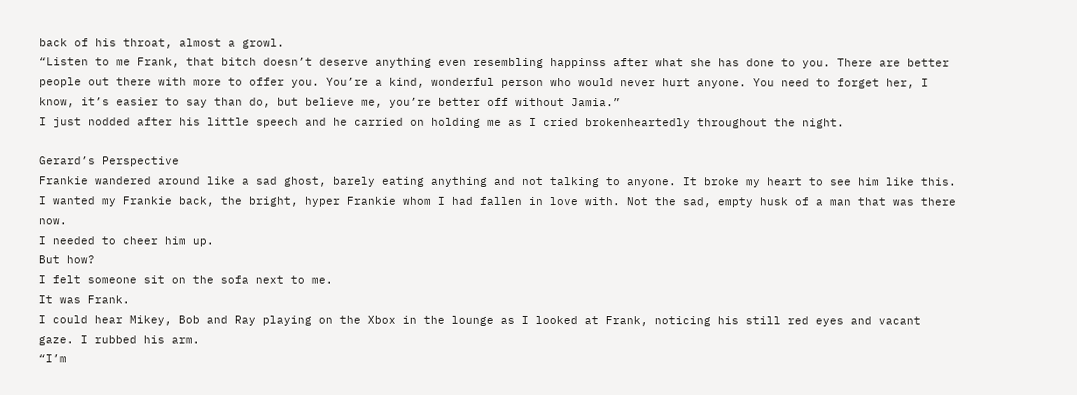back of his throat, almost a growl.
“Listen to me Frank, that bitch doesn’t deserve anything even resembling happinss after what she has done to you. There are better people out there with more to offer you. You’re a kind, wonderful person who would never hurt anyone. You need to forget her, I know, it’s easier to say than do, but believe me, you’re better off without Jamia.”
I just nodded after his little speech and he carried on holding me as I cried brokenheartedly throughout the night.

Gerard’s Perspective
Frankie wandered around like a sad ghost, barely eating anything and not talking to anyone. It broke my heart to see him like this. I wanted my Frankie back, the bright, hyper Frankie whom I had fallen in love with. Not the sad, empty husk of a man that was there now.
I needed to cheer him up.
But how?
I felt someone sit on the sofa next to me.
It was Frank.
I could hear Mikey, Bob and Ray playing on the Xbox in the lounge as I looked at Frank, noticing his still red eyes and vacant gaze. I rubbed his arm.
“I’m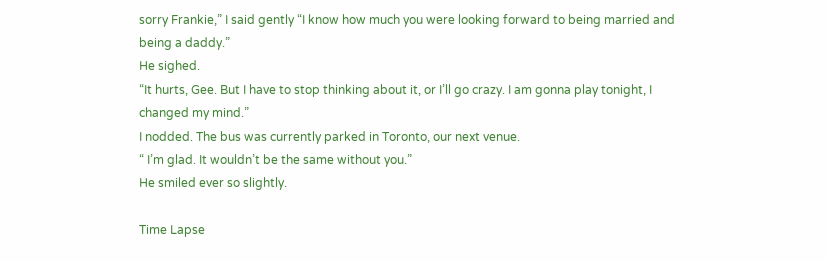sorry Frankie,” I said gently “I know how much you were looking forward to being married and being a daddy.”
He sighed.
“It hurts, Gee. But I have to stop thinking about it, or I’ll go crazy. I am gonna play tonight, I changed my mind.”
I nodded. The bus was currently parked in Toronto, our next venue.
“ I’m glad. It wouldn’t be the same without you.”
He smiled ever so slightly.

Time Lapse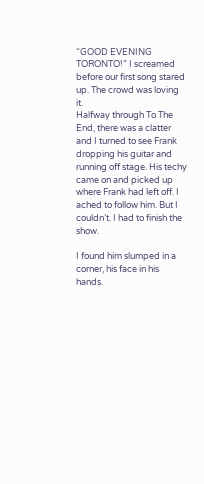“GOOD EVENING TORONTO!” I screamed before our first song stared up. The crowd was loving it.
Halfway through To The End, there was a clatter and I turned to see Frank dropping his guitar and running off stage. His techy came on and picked up where Frank had left off. I ached to follow him. But I couldn’t. I had to finish the show.

I found him slumped in a corner, his face in his hands.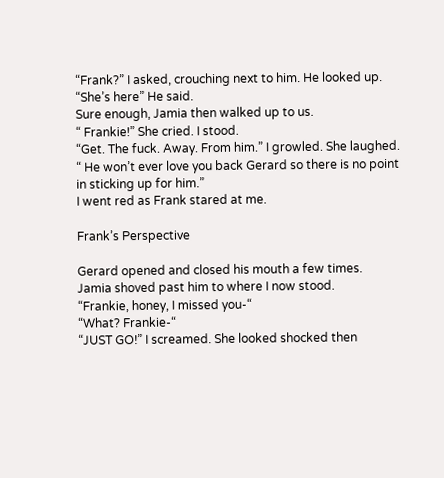“Frank?” I asked, crouching next to him. He looked up.
“She’s here” He said.
Sure enough, Jamia then walked up to us.
“ Frankie!” She cried. I stood.
“Get. The fuck. Away. From him.” I growled. She laughed.
“ He won’t ever love you back Gerard so there is no point in sticking up for him.”
I went red as Frank stared at me.

Frank’s Perspective

Gerard opened and closed his mouth a few times.
Jamia shoved past him to where I now stood.
“Frankie, honey, I missed you-“
“What? Frankie-“
“JUST GO!” I screamed. She looked shocked then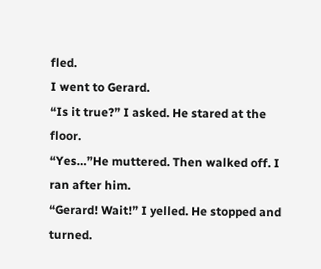fled.
I went to Gerard.
“Is it true?” I asked. He stared at the floor.
“Yes…”He muttered. Then walked off. I ran after him.
“Gerard! Wait!” I yelled. He stopped and turned.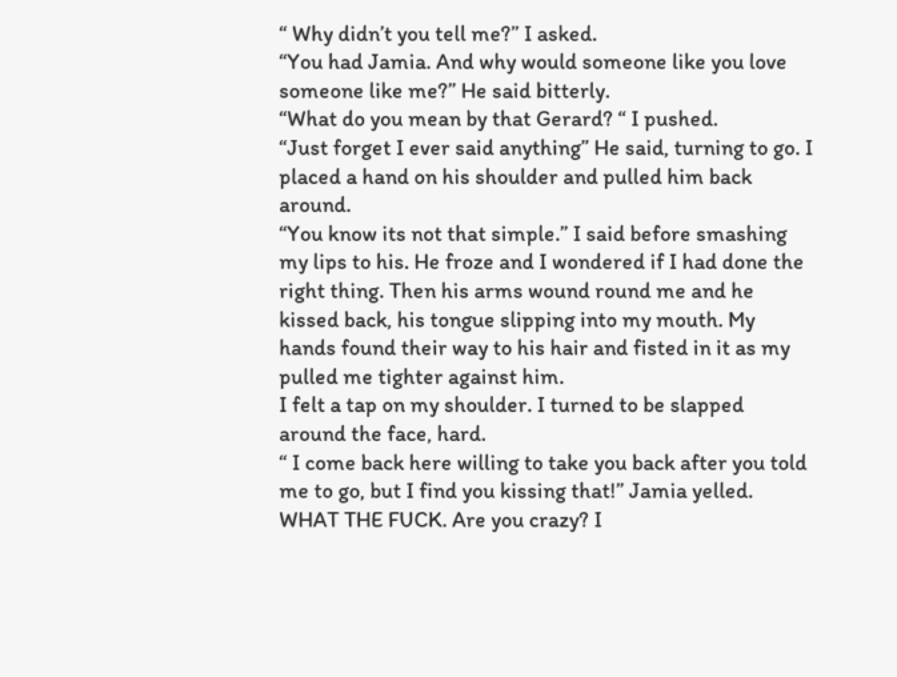“ Why didn’t you tell me?” I asked.
“You had Jamia. And why would someone like you love someone like me?” He said bitterly.
“What do you mean by that Gerard? “ I pushed.
“Just forget I ever said anything” He said, turning to go. I placed a hand on his shoulder and pulled him back around.
“You know its not that simple.” I said before smashing my lips to his. He froze and I wondered if I had done the right thing. Then his arms wound round me and he kissed back, his tongue slipping into my mouth. My hands found their way to his hair and fisted in it as my pulled me tighter against him.
I felt a tap on my shoulder. I turned to be slapped around the face, hard.
“ I come back here willing to take you back after you told me to go, but I find you kissing that!” Jamia yelled.
WHAT THE FUCK. Are you crazy? I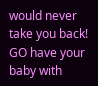would never take you back! GO have your baby with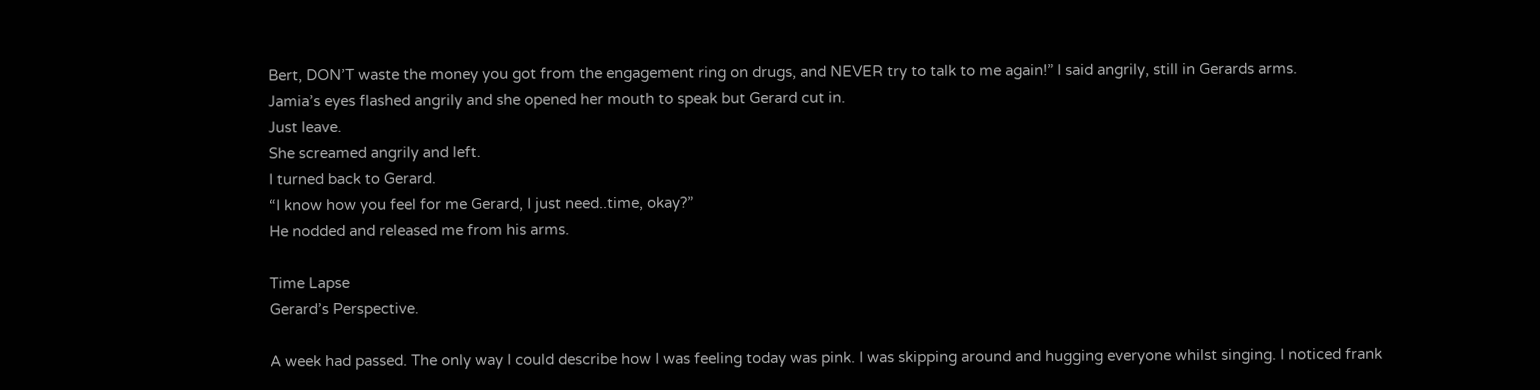Bert, DON’T waste the money you got from the engagement ring on drugs, and NEVER try to talk to me again!” I said angrily, still in Gerards arms.
Jamia’s eyes flashed angrily and she opened her mouth to speak but Gerard cut in.
Just leave.
She screamed angrily and left.
I turned back to Gerard.
“I know how you feel for me Gerard, I just need..time, okay?”
He nodded and released me from his arms.

Time Lapse
Gerard’s Perspective.

A week had passed. The only way I could describe how I was feeling today was pink. I was skipping around and hugging everyone whilst singing. I noticed frank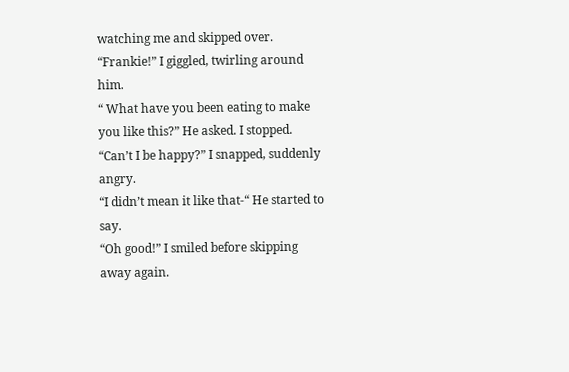watching me and skipped over.
“Frankie!” I giggled, twirling around him.
“ What have you been eating to make you like this?” He asked. I stopped.
“Can’t I be happy?” I snapped, suddenly angry.
“I didn’t mean it like that-“ He started to say.
“Oh good!” I smiled before skipping away again.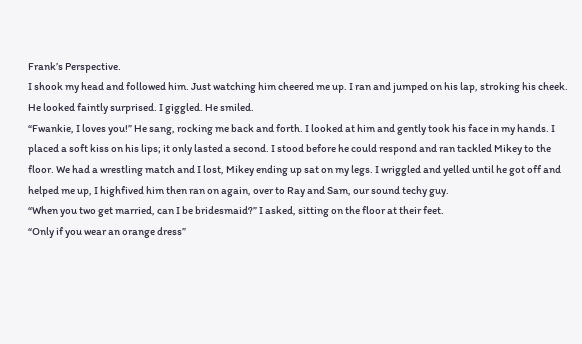Frank’s Perspective.
I shook my head and followed him. Just watching him cheered me up. I ran and jumped on his lap, stroking his cheek.
He looked faintly surprised. I giggled. He smiled.
“Fwankie, I loves you!” He sang, rocking me back and forth. I looked at him and gently took his face in my hands. I placed a soft kiss on his lips; it only lasted a second. I stood before he could respond and ran tackled Mikey to the floor. We had a wrestling match and I lost, Mikey ending up sat on my legs. I wriggled and yelled until he got off and helped me up, I highfived him then ran on again, over to Ray and Sam, our sound techy guy.
“When you two get married, can I be bridesmaid?” I asked, sitting on the floor at their feet.
“Only if you wear an orange dress”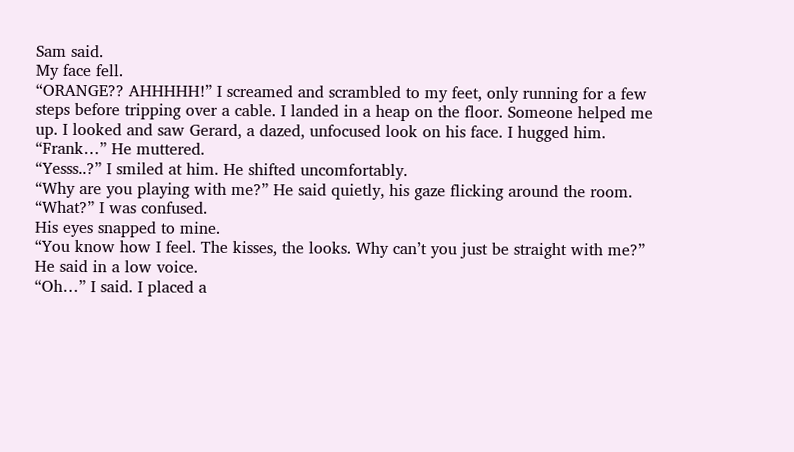Sam said.
My face fell.
“ORANGE?? AHHHHH!” I screamed and scrambled to my feet, only running for a few steps before tripping over a cable. I landed in a heap on the floor. Someone helped me up. I looked and saw Gerard, a dazed, unfocused look on his face. I hugged him.
“Frank…” He muttered.
“Yesss..?” I smiled at him. He shifted uncomfortably.
“Why are you playing with me?” He said quietly, his gaze flicking around the room.
“What?” I was confused.
His eyes snapped to mine.
“You know how I feel. The kisses, the looks. Why can’t you just be straight with me?” He said in a low voice.
“Oh…” I said. I placed a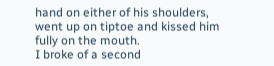hand on either of his shoulders, went up on tiptoe and kissed him fully on the mouth.
I broke of a second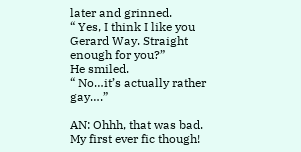later and grinned.
“ Yes, I think I like you Gerard Way. Straight enough for you?”
He smiled.
“ No…it’s actually rather gay….”

AN: Ohhh, that was bad. My first ever fic though!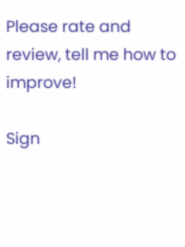Please rate and review, tell me how to improve!

Sign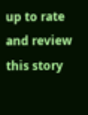up to rate and review this story